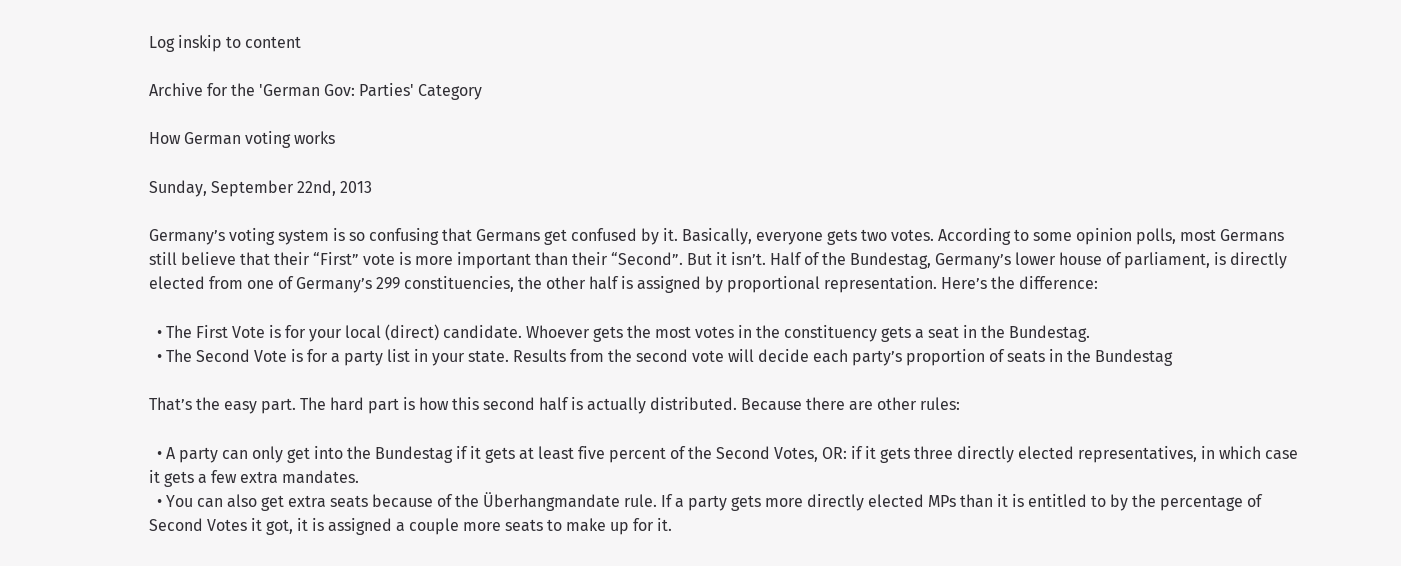Log inskip to content

Archive for the 'German Gov: Parties' Category

How German voting works

Sunday, September 22nd, 2013

Germany’s voting system is so confusing that Germans get confused by it. Basically, everyone gets two votes. According to some opinion polls, most Germans still believe that their “First” vote is more important than their “Second”. But it isn’t. Half of the Bundestag, Germany’s lower house of parliament, is directly elected from one of Germany’s 299 constituencies, the other half is assigned by proportional representation. Here’s the difference:

  • The First Vote is for your local (direct) candidate. Whoever gets the most votes in the constituency gets a seat in the Bundestag.
  • The Second Vote is for a party list in your state. Results from the second vote will decide each party’s proportion of seats in the Bundestag

That’s the easy part. The hard part is how this second half is actually distributed. Because there are other rules:

  • A party can only get into the Bundestag if it gets at least five percent of the Second Votes, OR: if it gets three directly elected representatives, in which case it gets a few extra mandates.
  • You can also get extra seats because of the Überhangmandate rule. If a party gets more directly elected MPs than it is entitled to by the percentage of Second Votes it got, it is assigned a couple more seats to make up for it.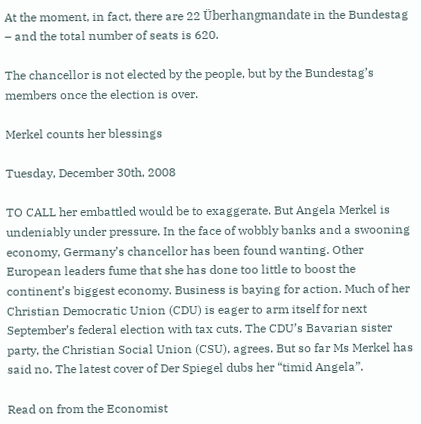At the moment, in fact, there are 22 Überhangmandate in the Bundestag – and the total number of seats is 620.

The chancellor is not elected by the people, but by the Bundestag’s members once the election is over.

Merkel counts her blessings

Tuesday, December 30th, 2008

TO CALL her embattled would be to exaggerate. But Angela Merkel is undeniably under pressure. In the face of wobbly banks and a swooning economy, Germany’s chancellor has been found wanting. Other European leaders fume that she has done too little to boost the continent’s biggest economy. Business is baying for action. Much of her Christian Democratic Union (CDU) is eager to arm itself for next September’s federal election with tax cuts. The CDU’s Bavarian sister party, the Christian Social Union (CSU), agrees. But so far Ms Merkel has said no. The latest cover of Der Spiegel dubs her “timid Angela”.

Read on from the Economist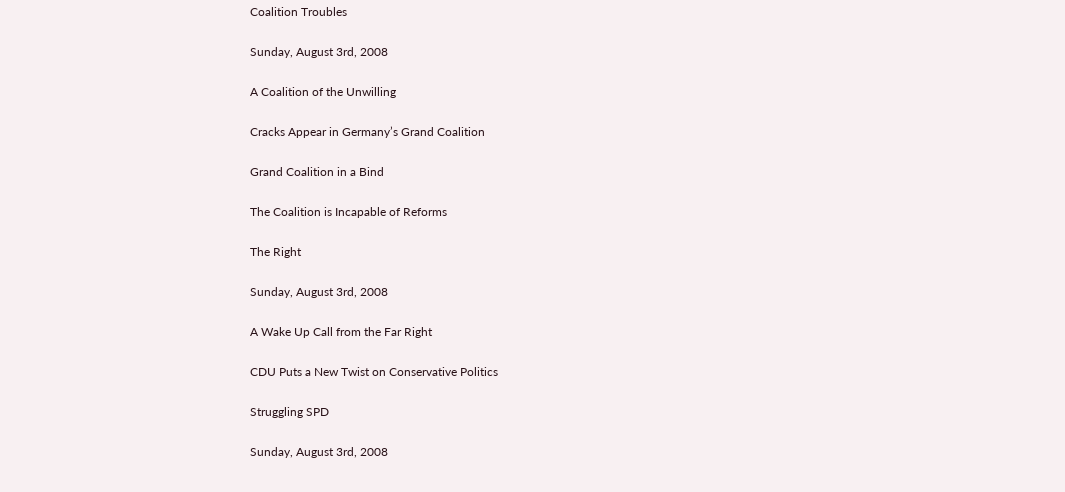Coalition Troubles

Sunday, August 3rd, 2008

A Coalition of the Unwilling

Cracks Appear in Germany’s Grand Coalition

Grand Coalition in a Bind

The Coalition is Incapable of Reforms

The Right

Sunday, August 3rd, 2008

A Wake Up Call from the Far Right

CDU Puts a New Twist on Conservative Politics

Struggling SPD

Sunday, August 3rd, 2008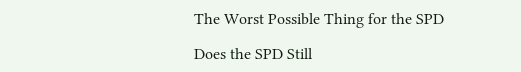The Worst Possible Thing for the SPD

Does the SPD Still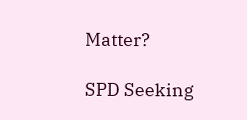Matter?

SPD Seeking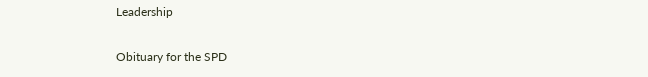Leadership

Obituary for the SPD